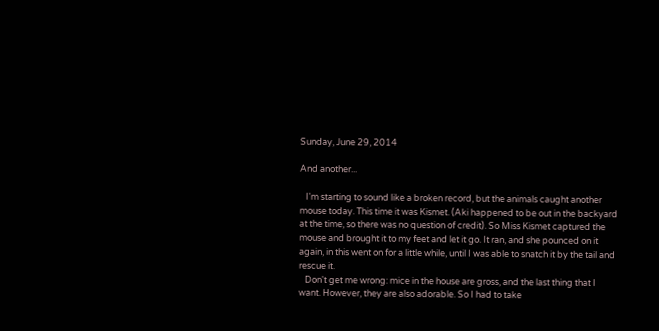Sunday, June 29, 2014

And another...

   I'm starting to sound like a broken record, but the animals caught another mouse today. This time it was Kismet. (Aki happened to be out in the backyard at the time, so there was no question of credit). So Miss Kismet captured the mouse and brought it to my feet and let it go. It ran, and she pounced on it again, in this went on for a little while, until I was able to snatch it by the tail and rescue it.
   Don't get me wrong: mice in the house are gross, and the last thing that I want. However, they are also adorable. So I had to take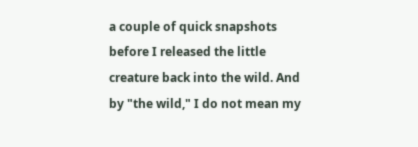a couple of quick snapshots before I released the little creature back into the wild. And by "the wild," I do not mean my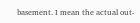basement. I mean the actual out-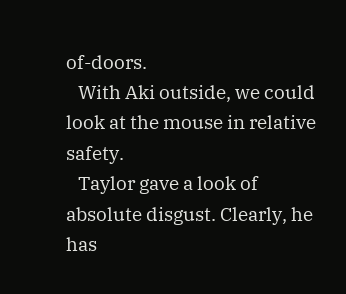of-doors.
   With Aki outside, we could look at the mouse in relative safety.
   Taylor gave a look of absolute disgust. Clearly, he has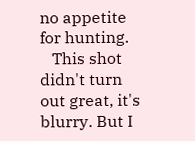no appetite for hunting.
   This shot didn't turn out great, it's blurry. But I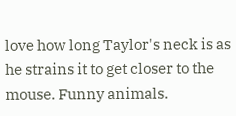love how long Taylor's neck is as he strains it to get closer to the mouse. Funny animals.